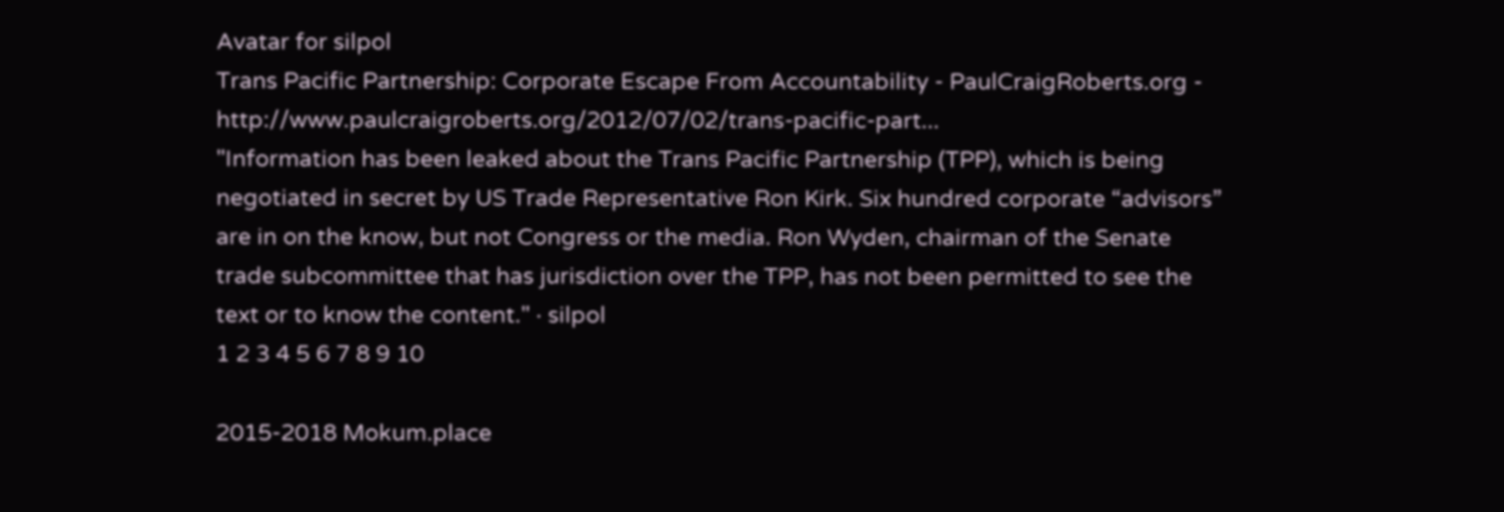Avatar for silpol
Trans Pacific Partnership: Corporate Escape From Accountability - PaulCraigRoberts.org - http://www.paulcraigroberts.org/2012/07/02/trans-pacific-part...
"Information has been leaked about the Trans Pacific Partnership (TPP), which is being negotiated in secret by US Trade Representative Ron Kirk. Six hundred corporate “advisors” are in on the know, but not Congress or the media. Ron Wyden, chairman of the Senate trade subcommittee that has jurisdiction over the TPP, has not been permitted to see the text or to know the content." · silpol
1 2 3 4 5 6 7 8 9 10

2015-2018 Mokum.place